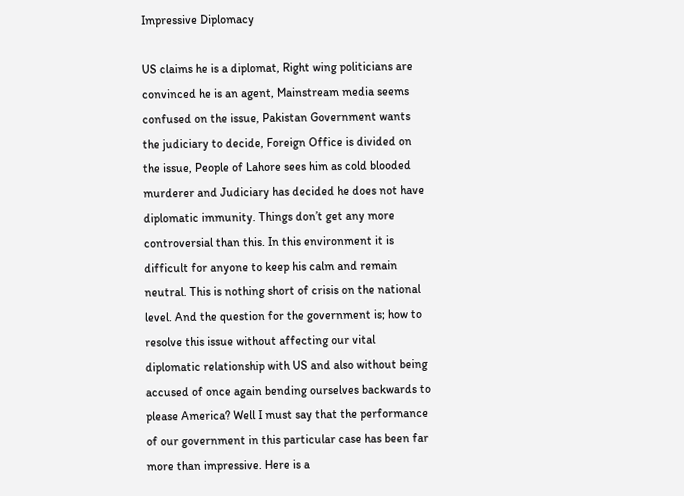Impressive Diplomacy

US claims he is a diplomat, Right wing politicians are convinced he is an agent, Mainstream media seems confused on the issue, Pakistan Government wants the judiciary to decide, Foreign Office is divided on the issue, People of Lahore sees him as cold blooded murderer and Judiciary has decided he does not have diplomatic immunity. Things don’t get any more controversial than this. In this environment it is difficult for anyone to keep his calm and remain neutral. This is nothing short of crisis on the national level. And the question for the government is; how to resolve this issue without affecting our vital diplomatic relationship with US and also without being accused of once again bending ourselves backwards to please America? Well I must say that the performance of our government in this particular case has been far more than impressive. Here is a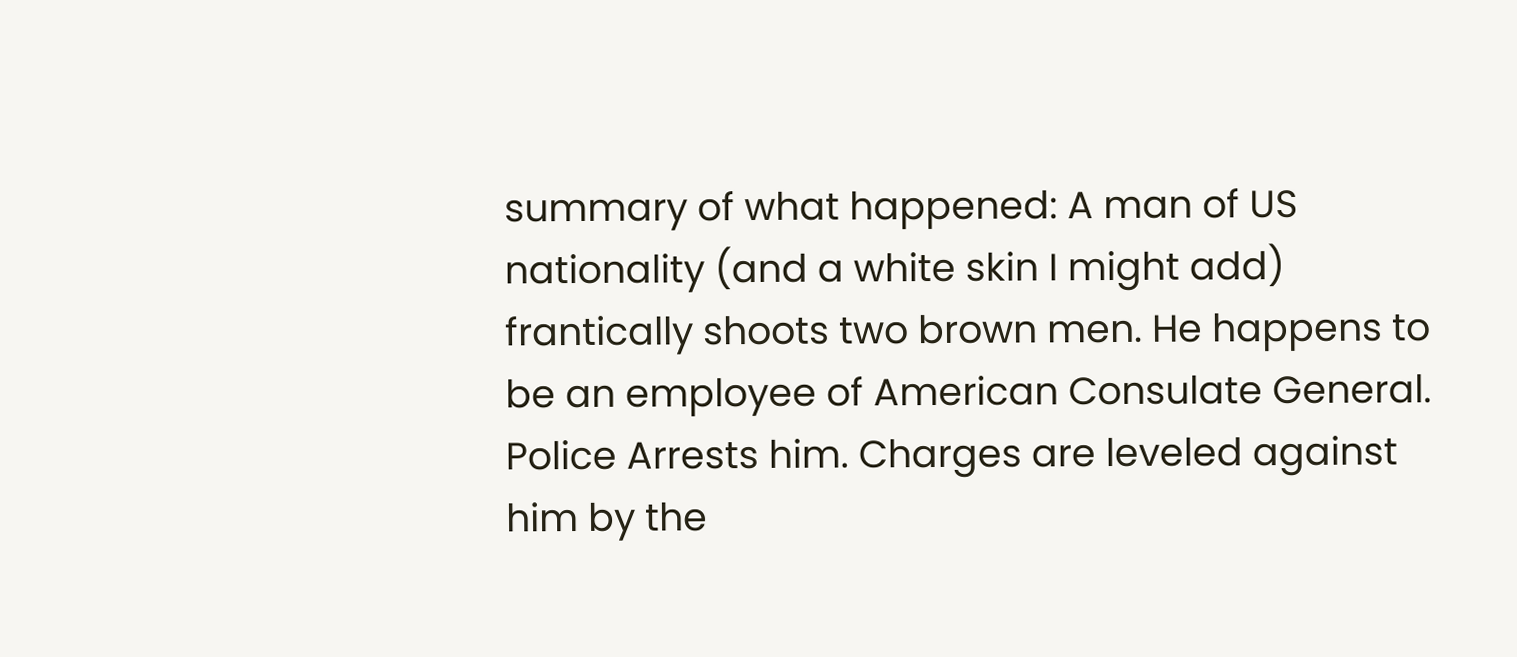summary of what happened: A man of US nationality (and a white skin I might add) frantically shoots two brown men. He happens to be an employee of American Consulate General. Police Arrests him. Charges are leveled against him by the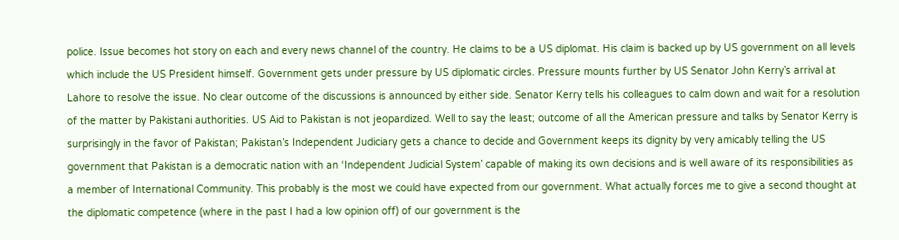police. Issue becomes hot story on each and every news channel of the country. He claims to be a US diplomat. His claim is backed up by US government on all levels which include the US President himself. Government gets under pressure by US diplomatic circles. Pressure mounts further by US Senator John Kerry’s arrival at Lahore to resolve the issue. No clear outcome of the discussions is announced by either side. Senator Kerry tells his colleagues to calm down and wait for a resolution of the matter by Pakistani authorities. US Aid to Pakistan is not jeopardized. Well to say the least; outcome of all the American pressure and talks by Senator Kerry is surprisingly in the favor of Pakistan; Pakistan’s Independent Judiciary gets a chance to decide and Government keeps its dignity by very amicably telling the US government that Pakistan is a democratic nation with an ‘Independent Judicial System’ capable of making its own decisions and is well aware of its responsibilities as a member of International Community. This probably is the most we could have expected from our government. What actually forces me to give a second thought at the diplomatic competence (where in the past I had a low opinion off) of our government is the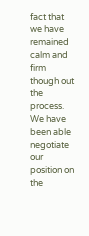fact that we have remained calm and firm though out the process. We have been able negotiate our position on the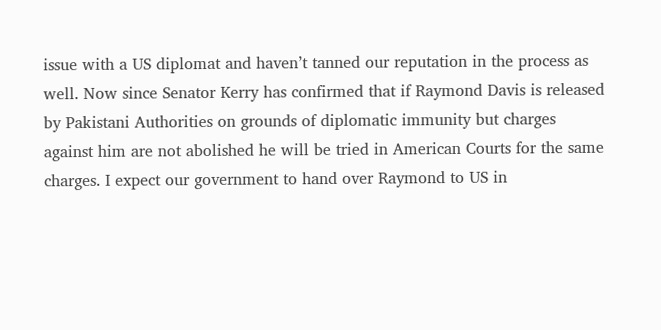issue with a US diplomat and haven’t tanned our reputation in the process as well. Now since Senator Kerry has confirmed that if Raymond Davis is released by Pakistani Authorities on grounds of diplomatic immunity but charges against him are not abolished he will be tried in American Courts for the same charges. I expect our government to hand over Raymond to US in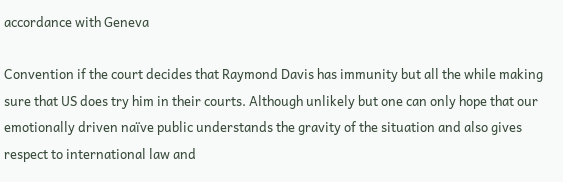accordance with Geneva

Convention if the court decides that Raymond Davis has immunity but all the while making sure that US does try him in their courts. Although unlikely but one can only hope that our emotionally driven naïve public understands the gravity of the situation and also gives respect to international law and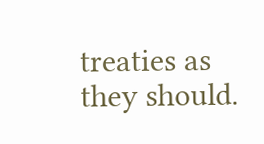treaties as they should.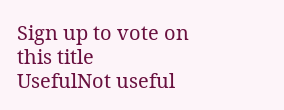Sign up to vote on this title
UsefulNot useful